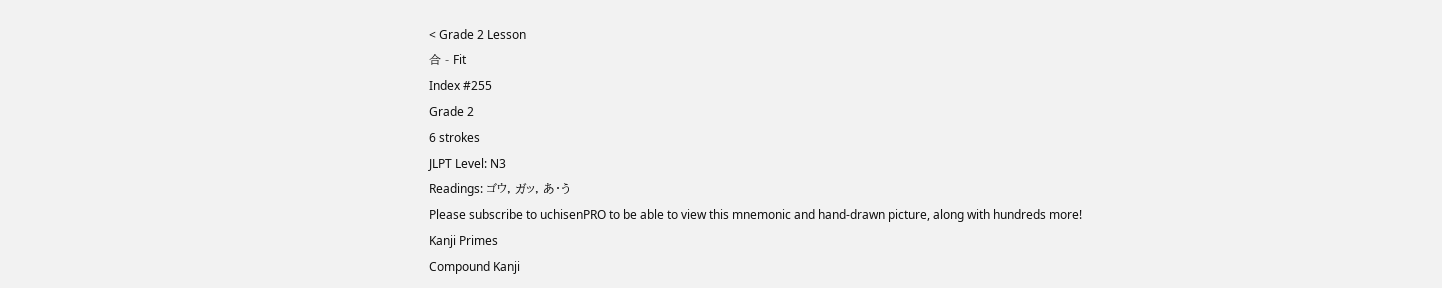< Grade 2 Lesson
合 - Fit
Index #255
Grade 2
6 strokes
JLPT Level: N3
Readings: ゴウ, ガッ, あ・う
Please subscribe to uchisenPRO to be able to view this mnemonic and hand-drawn picture, along with hundreds more!
Kanji Primes
Compound Kanji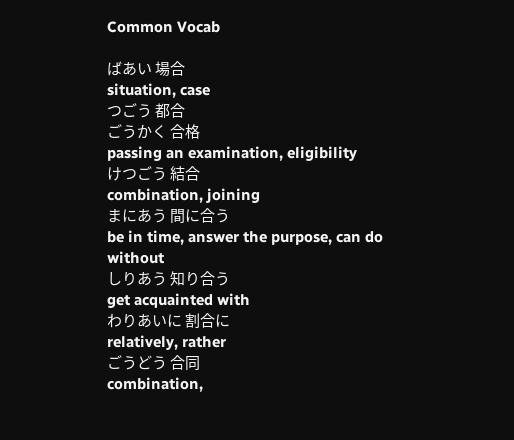Common Vocab

ばあい 場合
situation, case
つごう 都合
ごうかく 合格
passing an examination, eligibility
けつごう 結合
combination, joining
まにあう 間に合う
be in time, answer the purpose, can do without
しりあう 知り合う
get acquainted with
わりあいに 割合に
relatively, rather
ごうどう 合同
combination,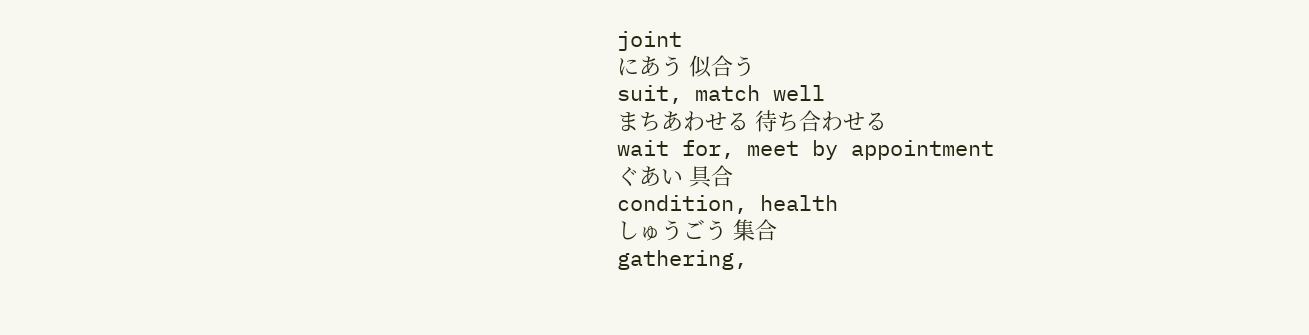joint
にあう 似合う
suit, match well
まちあわせる 待ち合わせる
wait for, meet by appointment
ぐあい 具合
condition, health
しゅうごう 集合
gathering,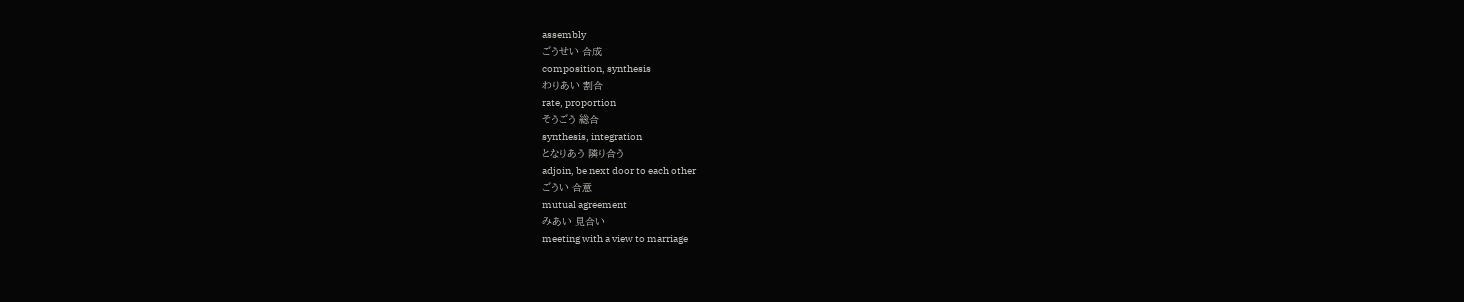assembly
ごうせい 合成
composition, synthesis
わりあい 割合
rate, proportion
そうごう 総合
synthesis, integration
となりあう 隣り合う
adjoin, be next door to each other
ごうい 合意
mutual agreement
みあい 見合い
meeting with a view to marriage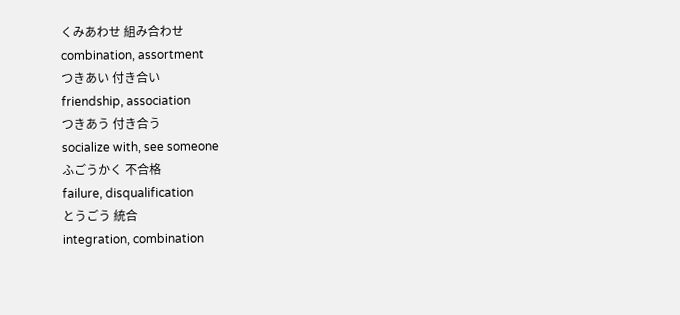くみあわせ 組み合わせ
combination, assortment
つきあい 付き合い
friendship, association
つきあう 付き合う
socialize with, see someone
ふごうかく 不合格
failure, disqualification
とうごう 統合
integration, combination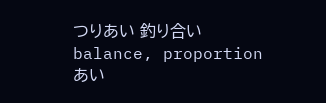つりあい 釣り合い
balance, proportion
あい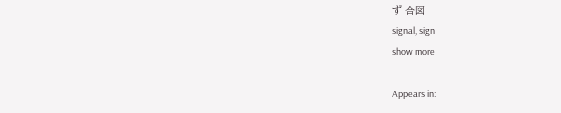ず 合図
signal, sign
show more

Appears in: